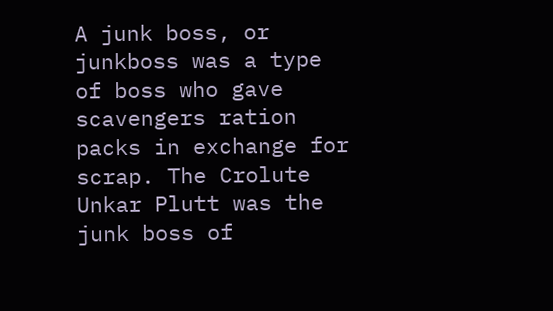A junk boss, or junkboss was a type of boss who gave scavengers ration packs in exchange for scrap. The Crolute Unkar Plutt was the junk boss of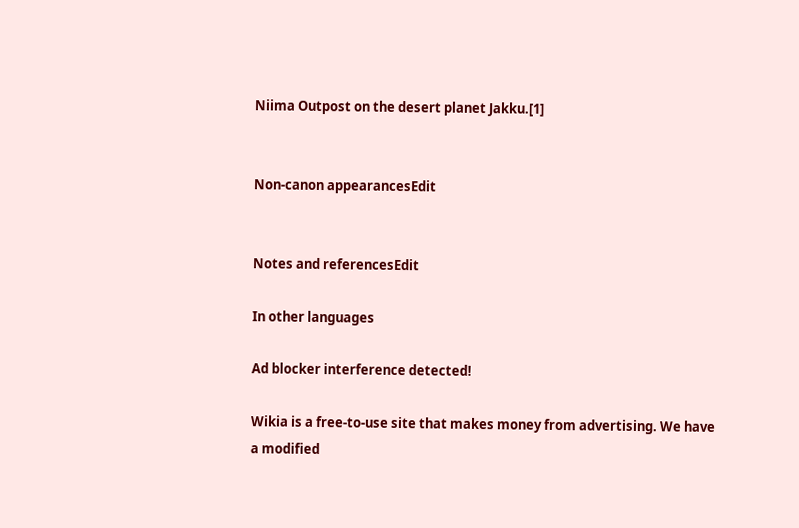Niima Outpost on the desert planet Jakku.[1]


Non-canon appearancesEdit


Notes and referencesEdit

In other languages

Ad blocker interference detected!

Wikia is a free-to-use site that makes money from advertising. We have a modified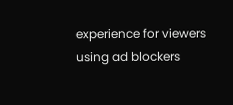experience for viewers using ad blockers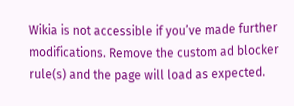Wikia is not accessible if you’ve made further modifications. Remove the custom ad blocker rule(s) and the page will load as expected.